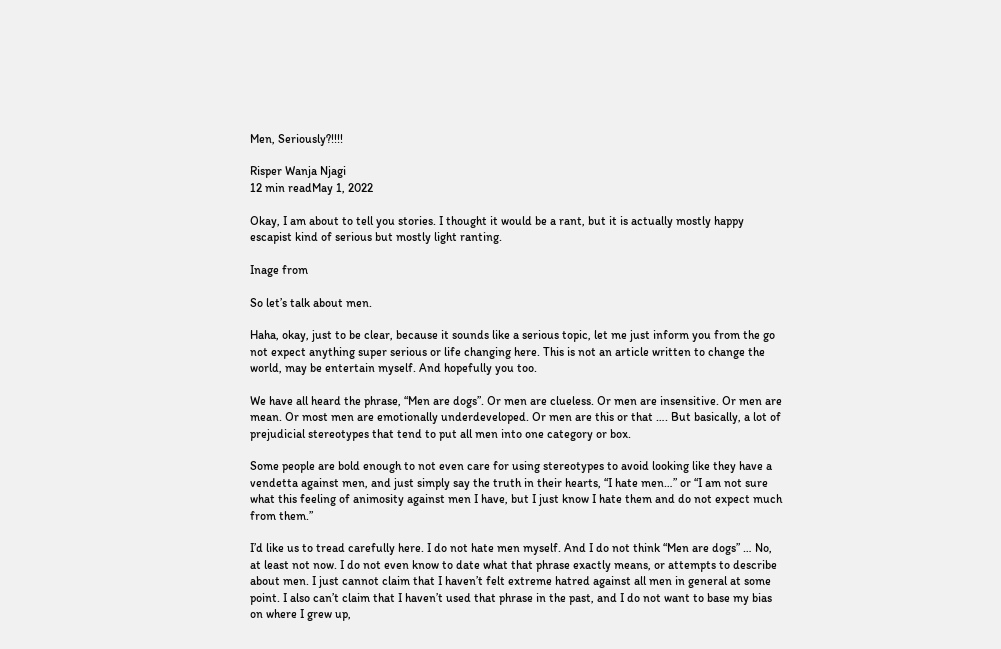Men, Seriously?!!!!

Risper Wanja Njagi
12 min readMay 1, 2022

Okay, I am about to tell you stories. I thought it would be a rant, but it is actually mostly happy escapist kind of serious but mostly light ranting.

Inage from

So let’s talk about men.

Haha, okay, just to be clear, because it sounds like a serious topic, let me just inform you from the go not expect anything super serious or life changing here. This is not an article written to change the world, may be entertain myself. And hopefully you too.

We have all heard the phrase, “Men are dogs”. Or men are clueless. Or men are insensitive. Or men are mean. Or most men are emotionally underdeveloped. Or men are this or that …. But basically, a lot of prejudicial stereotypes that tend to put all men into one category or box.

Some people are bold enough to not even care for using stereotypes to avoid looking like they have a vendetta against men, and just simply say the truth in their hearts, “I hate men…” or “I am not sure what this feeling of animosity against men I have, but I just know I hate them and do not expect much from them.”

I’d like us to tread carefully here. I do not hate men myself. And I do not think “Men are dogs” … No, at least not now. I do not even know to date what that phrase exactly means, or attempts to describe about men. I just cannot claim that I haven’t felt extreme hatred against all men in general at some point. I also can’t claim that I haven’t used that phrase in the past, and I do not want to base my bias on where I grew up,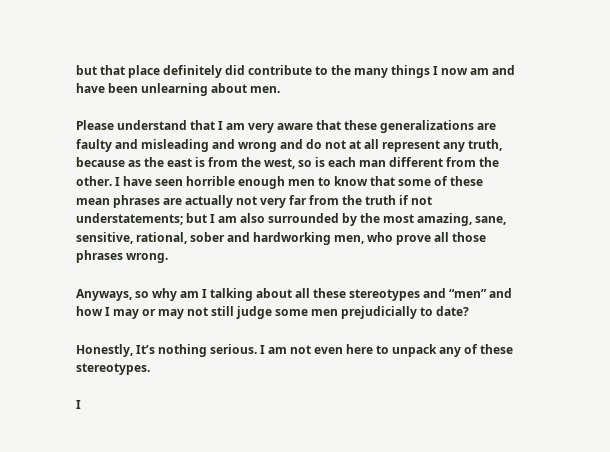but that place definitely did contribute to the many things I now am and have been unlearning about men.

Please understand that I am very aware that these generalizations are faulty and misleading and wrong and do not at all represent any truth, because as the east is from the west, so is each man different from the other. I have seen horrible enough men to know that some of these mean phrases are actually not very far from the truth if not understatements; but I am also surrounded by the most amazing, sane, sensitive, rational, sober and hardworking men, who prove all those phrases wrong.

Anyways, so why am I talking about all these stereotypes and “men” and how I may or may not still judge some men prejudicially to date?

Honestly, It’s nothing serious. I am not even here to unpack any of these stereotypes.

I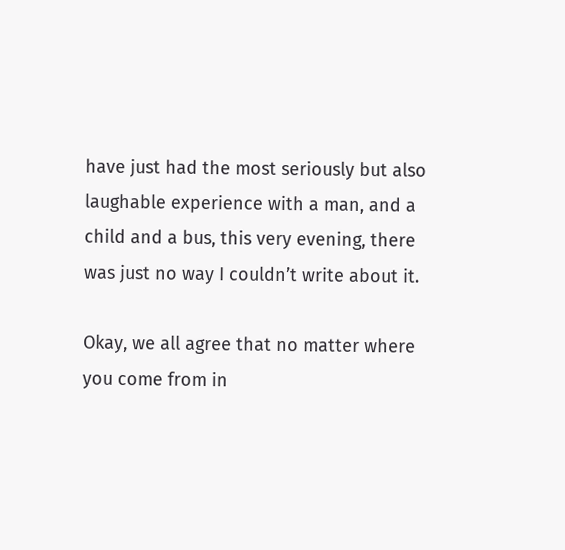have just had the most seriously but also laughable experience with a man, and a child and a bus, this very evening, there was just no way I couldn’t write about it.

Okay, we all agree that no matter where you come from in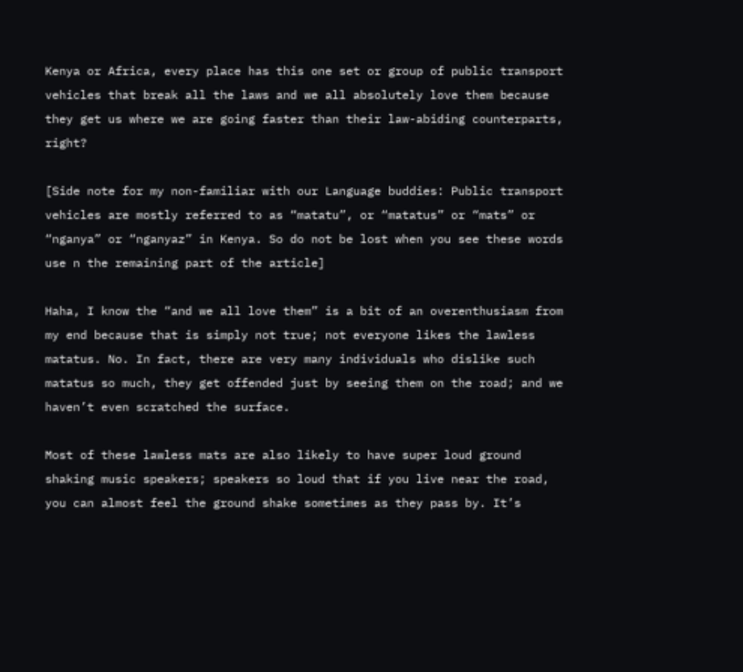Kenya or Africa, every place has this one set or group of public transport vehicles that break all the laws and we all absolutely love them because they get us where we are going faster than their law-abiding counterparts, right?

[Side note for my non-familiar with our Language buddies: Public transport vehicles are mostly referred to as “matatu”, or “matatus” or “mats” or “nganya” or “nganyaz” in Kenya. So do not be lost when you see these words use n the remaining part of the article]

Haha, I know the “and we all love them” is a bit of an overenthusiasm from my end because that is simply not true; not everyone likes the lawless matatus. No. In fact, there are very many individuals who dislike such matatus so much, they get offended just by seeing them on the road; and we haven’t even scratched the surface.

Most of these lawless mats are also likely to have super loud ground shaking music speakers; speakers so loud that if you live near the road, you can almost feel the ground shake sometimes as they pass by. It’s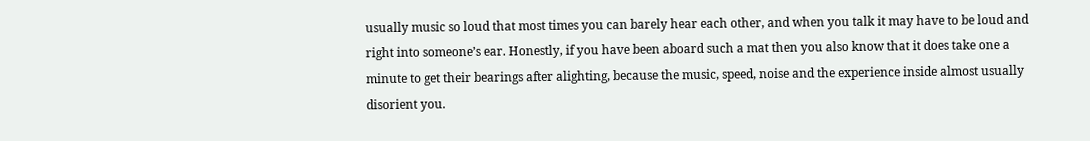usually music so loud that most times you can barely hear each other, and when you talk it may have to be loud and right into someone’s ear. Honestly, if you have been aboard such a mat then you also know that it does take one a minute to get their bearings after alighting, because the music, speed, noise and the experience inside almost usually disorient you.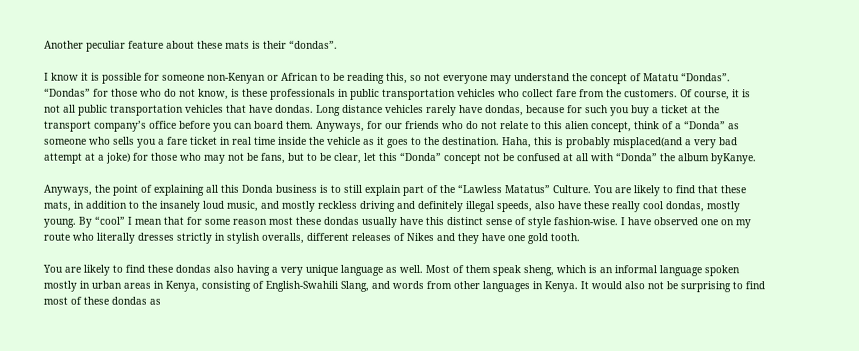Another peculiar feature about these mats is their “dondas”.

I know it is possible for someone non-Kenyan or African to be reading this, so not everyone may understand the concept of Matatu “Dondas”. “Dondas” for those who do not know, is these professionals in public transportation vehicles who collect fare from the customers. Of course, it is not all public transportation vehicles that have dondas. Long distance vehicles rarely have dondas, because for such you buy a ticket at the transport company’s office before you can board them. Anyways, for our friends who do not relate to this alien concept, think of a “Donda” as someone who sells you a fare ticket in real time inside the vehicle as it goes to the destination. Haha, this is probably misplaced(and a very bad attempt at a joke) for those who may not be fans, but to be clear, let this “Donda” concept not be confused at all with “Donda” the album byKanye.

Anyways, the point of explaining all this Donda business is to still explain part of the “Lawless Matatus” Culture. You are likely to find that these mats, in addition to the insanely loud music, and mostly reckless driving and definitely illegal speeds, also have these really cool dondas, mostly young. By “cool” I mean that for some reason most these dondas usually have this distinct sense of style fashion-wise. I have observed one on my route who literally dresses strictly in stylish overalls, different releases of Nikes and they have one gold tooth.

You are likely to find these dondas also having a very unique language as well. Most of them speak sheng, which is an informal language spoken mostly in urban areas in Kenya, consisting of English-Swahili Slang, and words from other languages in Kenya. It would also not be surprising to find most of these dondas as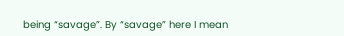being “savage”. By “savage” here I mean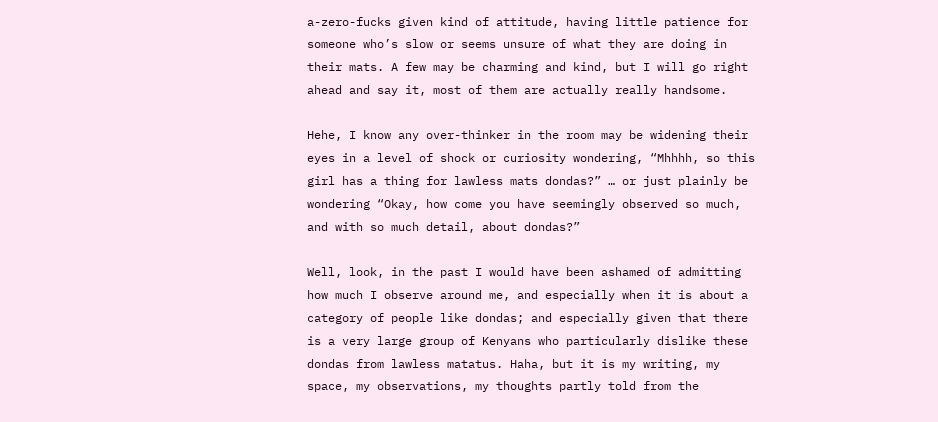a-zero-fucks given kind of attitude, having little patience for someone who’s slow or seems unsure of what they are doing in their mats. A few may be charming and kind, but I will go right ahead and say it, most of them are actually really handsome.

Hehe, I know any over-thinker in the room may be widening their eyes in a level of shock or curiosity wondering, “Mhhhh, so this girl has a thing for lawless mats dondas?” … or just plainly be wondering “Okay, how come you have seemingly observed so much, and with so much detail, about dondas?”

Well, look, in the past I would have been ashamed of admitting how much I observe around me, and especially when it is about a category of people like dondas; and especially given that there is a very large group of Kenyans who particularly dislike these dondas from lawless matatus. Haha, but it is my writing, my space, my observations, my thoughts partly told from the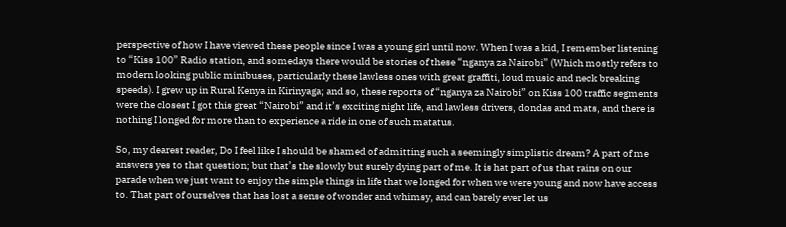perspective of how I have viewed these people since I was a young girl until now. When I was a kid, I remember listening to “Kiss 100” Radio station, and somedays there would be stories of these “nganya za Nairobi” (Which mostly refers to modern looking public minibuses, particularly these lawless ones with great graffiti, loud music and neck breaking speeds). I grew up in Rural Kenya in Kirinyaga; and so, these reports of “nganya za Nairobi” on Kiss 100 traffic segments were the closest I got this great “Nairobi” and it’s exciting night life, and lawless drivers, dondas and mats, and there is nothing I longed for more than to experience a ride in one of such matatus.

So, my dearest reader, Do I feel like I should be shamed of admitting such a seemingly simplistic dream? A part of me answers yes to that question; but that’s the slowly but surely dying part of me. It is hat part of us that rains on our parade when we just want to enjoy the simple things in life that we longed for when we were young and now have access to. That part of ourselves that has lost a sense of wonder and whimsy, and can barely ever let us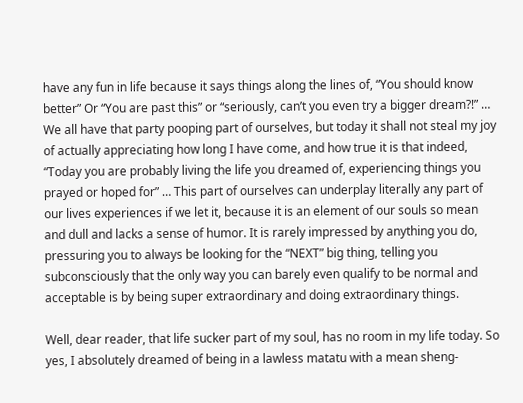have any fun in life because it says things along the lines of, “You should know better” Or “You are past this” or “seriously, can’t you even try a bigger dream?!” … We all have that party pooping part of ourselves, but today it shall not steal my joy of actually appreciating how long I have come, and how true it is that indeed, “Today you are probably living the life you dreamed of, experiencing things you prayed or hoped for” … This part of ourselves can underplay literally any part of our lives experiences if we let it, because it is an element of our souls so mean and dull and lacks a sense of humor. It is rarely impressed by anything you do, pressuring you to always be looking for the “NEXT” big thing, telling you subconsciously that the only way you can barely even qualify to be normal and acceptable is by being super extraordinary and doing extraordinary things.

Well, dear reader, that life sucker part of my soul, has no room in my life today. So yes, I absolutely dreamed of being in a lawless matatu with a mean sheng-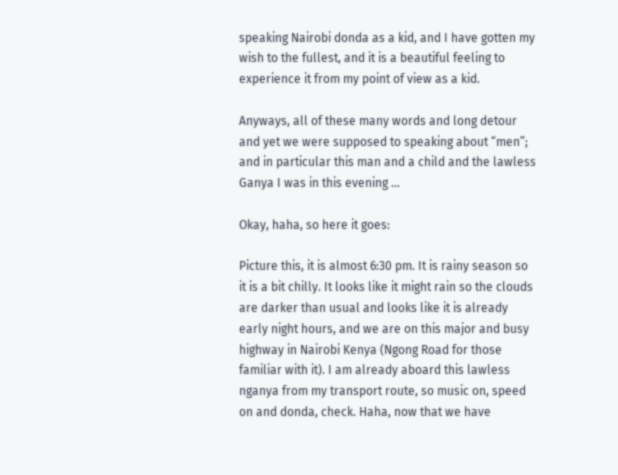speaking Nairobi donda as a kid, and I have gotten my wish to the fullest, and it is a beautiful feeling to experience it from my point of view as a kid.

Anyways, all of these many words and long detour and yet we were supposed to speaking about “men”; and in particular this man and a child and the lawless Ganya I was in this evening …

Okay, haha, so here it goes:

Picture this, it is almost 6:30 pm. It is rainy season so it is a bit chilly. It looks like it might rain so the clouds are darker than usual and looks like it is already early night hours, and we are on this major and busy highway in Nairobi Kenya (Ngong Road for those familiar with it). I am already aboard this lawless nganya from my transport route, so music on, speed on and donda, check. Haha, now that we have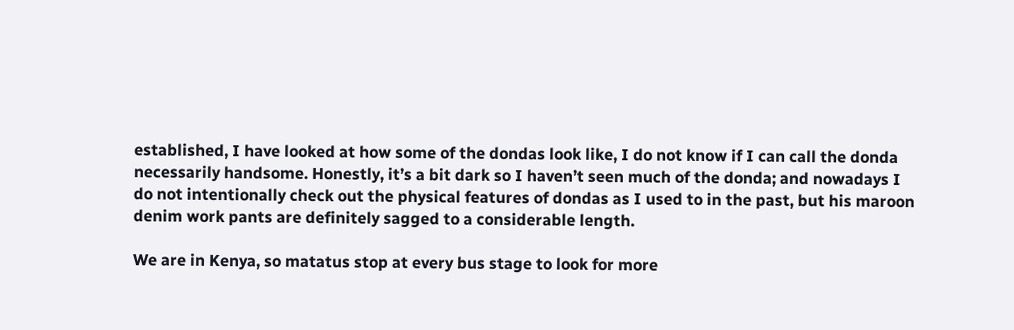established, I have looked at how some of the dondas look like, I do not know if I can call the donda necessarily handsome. Honestly, it’s a bit dark so I haven’t seen much of the donda; and nowadays I do not intentionally check out the physical features of dondas as I used to in the past, but his maroon denim work pants are definitely sagged to a considerable length.

We are in Kenya, so matatus stop at every bus stage to look for more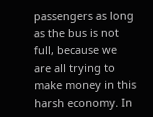passengers as long as the bus is not full, because we are all trying to make money in this harsh economy. In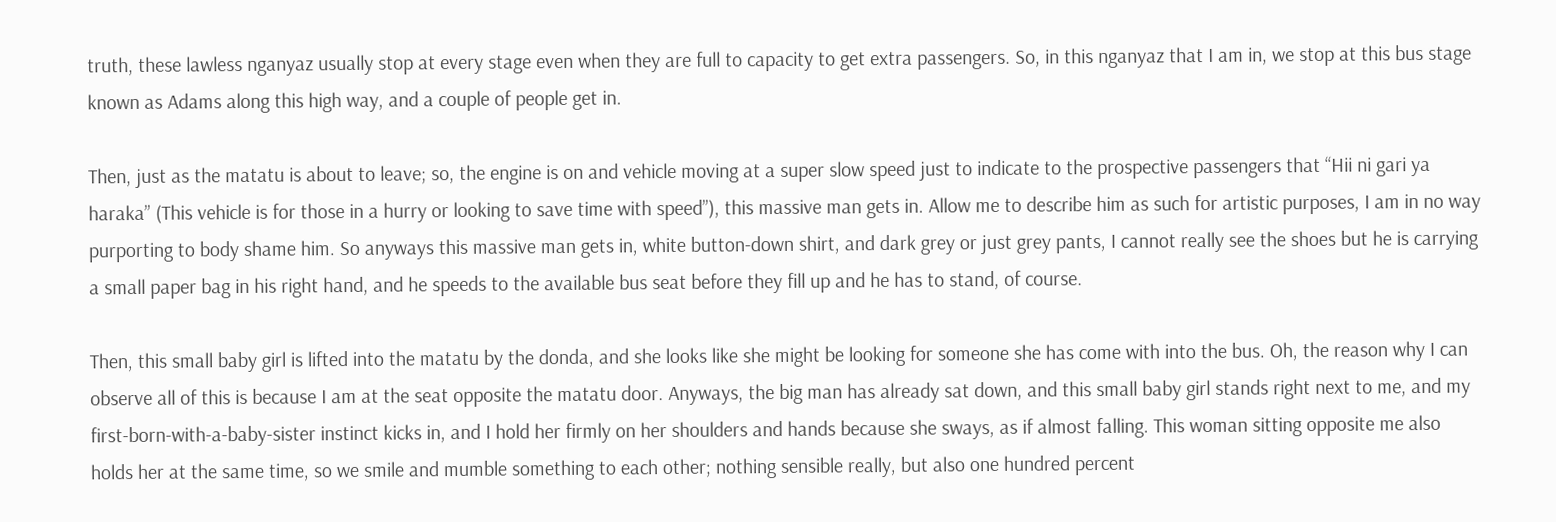truth, these lawless nganyaz usually stop at every stage even when they are full to capacity to get extra passengers. So, in this nganyaz that I am in, we stop at this bus stage known as Adams along this high way, and a couple of people get in.

Then, just as the matatu is about to leave; so, the engine is on and vehicle moving at a super slow speed just to indicate to the prospective passengers that “Hii ni gari ya haraka” (This vehicle is for those in a hurry or looking to save time with speed”), this massive man gets in. Allow me to describe him as such for artistic purposes, I am in no way purporting to body shame him. So anyways this massive man gets in, white button-down shirt, and dark grey or just grey pants, I cannot really see the shoes but he is carrying a small paper bag in his right hand, and he speeds to the available bus seat before they fill up and he has to stand, of course.

Then, this small baby girl is lifted into the matatu by the donda, and she looks like she might be looking for someone she has come with into the bus. Oh, the reason why I can observe all of this is because I am at the seat opposite the matatu door. Anyways, the big man has already sat down, and this small baby girl stands right next to me, and my first-born-with-a-baby-sister instinct kicks in, and I hold her firmly on her shoulders and hands because she sways, as if almost falling. This woman sitting opposite me also holds her at the same time, so we smile and mumble something to each other; nothing sensible really, but also one hundred percent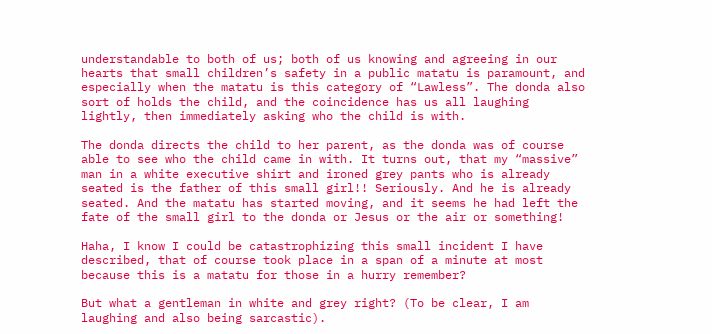understandable to both of us; both of us knowing and agreeing in our hearts that small children’s safety in a public matatu is paramount, and especially when the matatu is this category of “Lawless”. The donda also sort of holds the child, and the coincidence has us all laughing lightly, then immediately asking who the child is with.

The donda directs the child to her parent, as the donda was of course able to see who the child came in with. It turns out, that my “massive” man in a white executive shirt and ironed grey pants who is already seated is the father of this small girl!! Seriously. And he is already seated. And the matatu has started moving, and it seems he had left the fate of the small girl to the donda or Jesus or the air or something!

Haha, I know I could be catastrophizing this small incident I have described, that of course took place in a span of a minute at most because this is a matatu for those in a hurry remember?

But what a gentleman in white and grey right? (To be clear, I am laughing and also being sarcastic).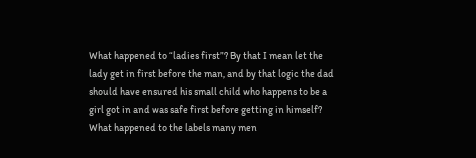What happened to “ladies first”? By that I mean let the lady get in first before the man, and by that logic the dad should have ensured his small child who happens to be a girl got in and was safe first before getting in himself? What happened to the labels many men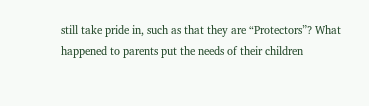still take pride in, such as that they are “Protectors”? What happened to parents put the needs of their children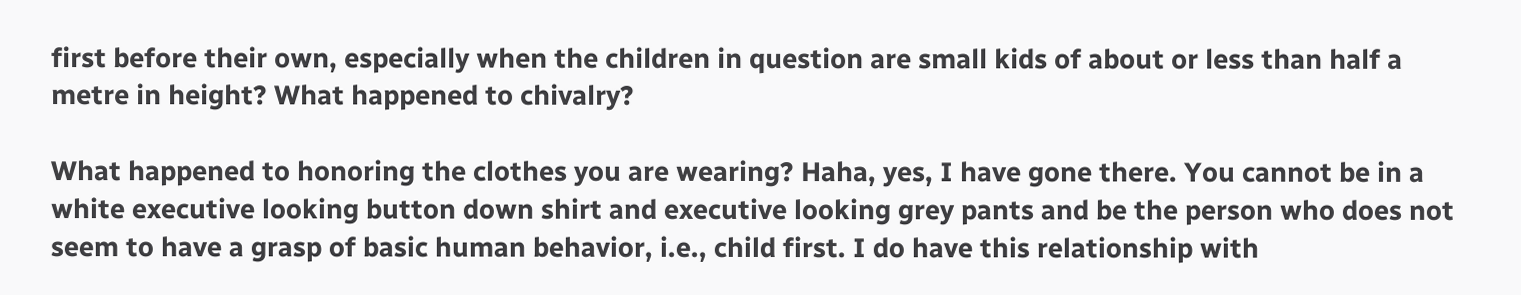first before their own, especially when the children in question are small kids of about or less than half a metre in height? What happened to chivalry?

What happened to honoring the clothes you are wearing? Haha, yes, I have gone there. You cannot be in a white executive looking button down shirt and executive looking grey pants and be the person who does not seem to have a grasp of basic human behavior, i.e., child first. I do have this relationship with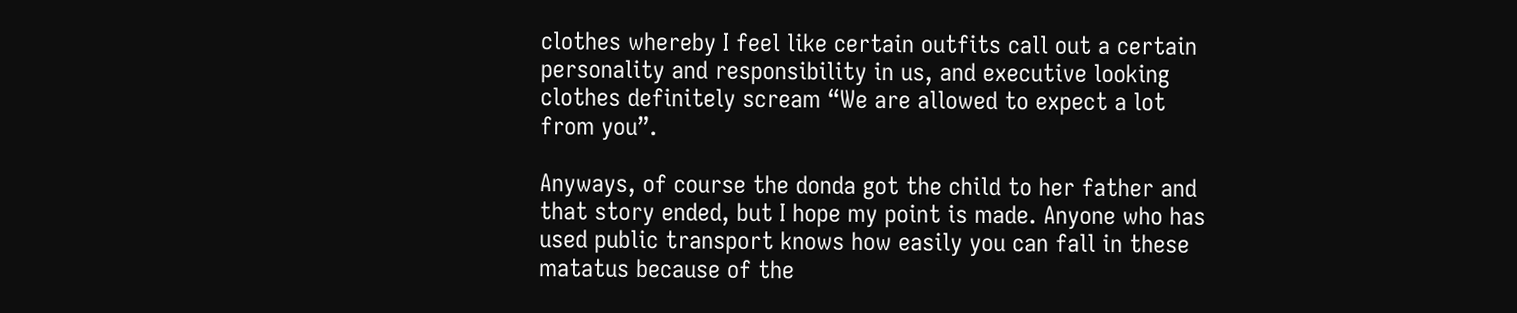clothes whereby I feel like certain outfits call out a certain personality and responsibility in us, and executive looking clothes definitely scream “We are allowed to expect a lot from you”.

Anyways, of course the donda got the child to her father and that story ended, but I hope my point is made. Anyone who has used public transport knows how easily you can fall in these matatus because of the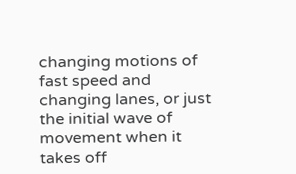changing motions of fast speed and changing lanes, or just the initial wave of movement when it takes off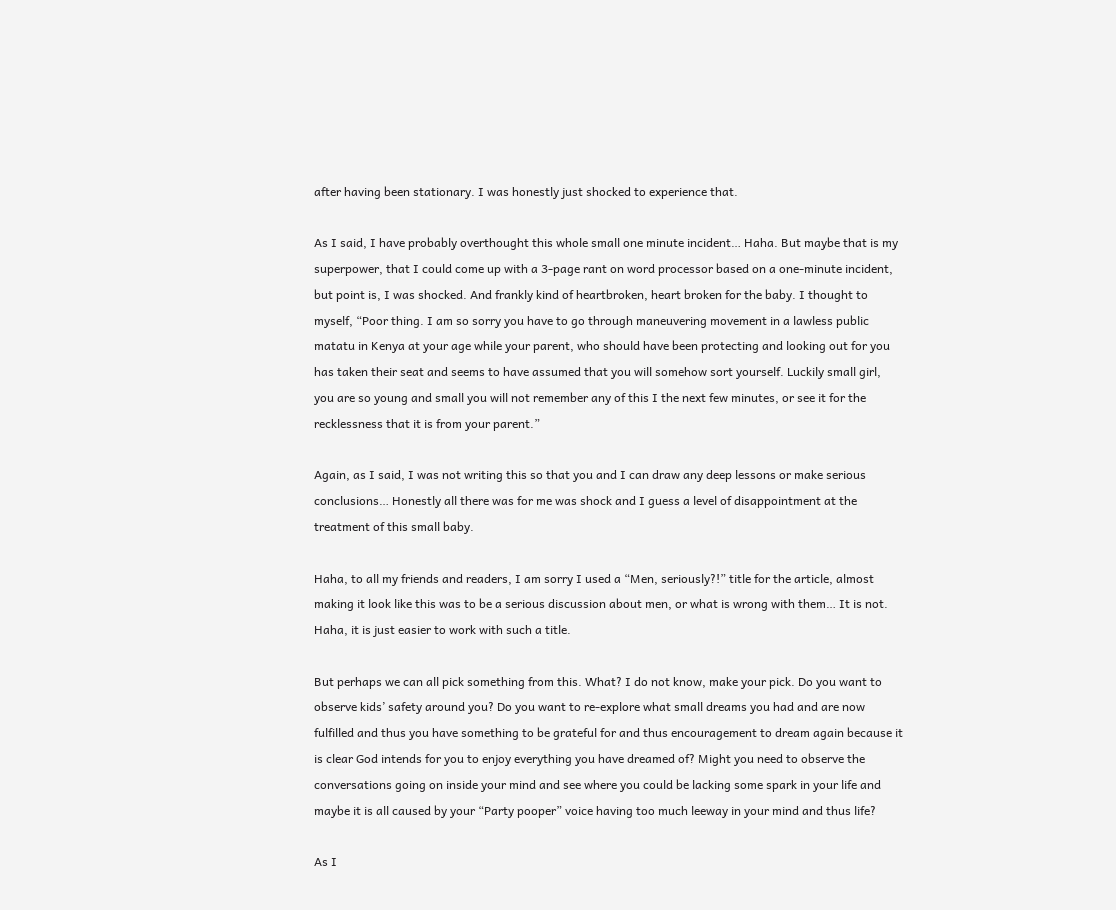after having been stationary. I was honestly just shocked to experience that.

As I said, I have probably overthought this whole small one minute incident… Haha. But maybe that is my superpower, that I could come up with a 3-page rant on word processor based on a one-minute incident, but point is, I was shocked. And frankly kind of heartbroken, heart broken for the baby. I thought to myself, “Poor thing. I am so sorry you have to go through maneuvering movement in a lawless public matatu in Kenya at your age while your parent, who should have been protecting and looking out for you has taken their seat and seems to have assumed that you will somehow sort yourself. Luckily small girl, you are so young and small you will not remember any of this I the next few minutes, or see it for the recklessness that it is from your parent.”

Again, as I said, I was not writing this so that you and I can draw any deep lessons or make serious conclusions… Honestly all there was for me was shock and I guess a level of disappointment at the treatment of this small baby.

Haha, to all my friends and readers, I am sorry I used a “Men, seriously?!” title for the article, almost making it look like this was to be a serious discussion about men, or what is wrong with them… It is not. Haha, it is just easier to work with such a title.

But perhaps we can all pick something from this. What? I do not know, make your pick. Do you want to observe kids’ safety around you? Do you want to re-explore what small dreams you had and are now fulfilled and thus you have something to be grateful for and thus encouragement to dream again because it is clear God intends for you to enjoy everything you have dreamed of? Might you need to observe the conversations going on inside your mind and see where you could be lacking some spark in your life and maybe it is all caused by your “Party pooper” voice having too much leeway in your mind and thus life?

As I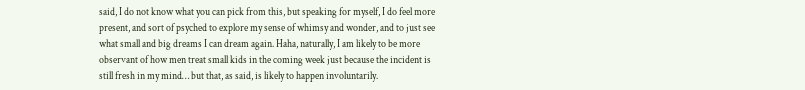said, I do not know what you can pick from this, but speaking for myself, I do feel more present, and sort of psyched to explore my sense of whimsy and wonder, and to just see what small and big dreams I can dream again. Haha, naturally, I am likely to be more observant of how men treat small kids in the coming week just because the incident is still fresh in my mind… but that, as said, is likely to happen involuntarily.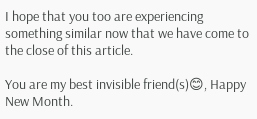I hope that you too are experiencing something similar now that we have come to the close of this article.

You are my best invisible friend(s)😊, Happy New Month.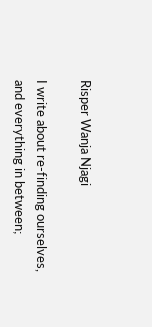Risper Wanja Njagi

I write about re-finding ourselves, and everything in between;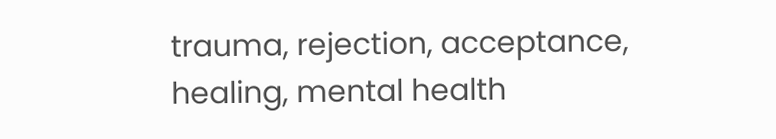trauma, rejection, acceptance, healing, mental health